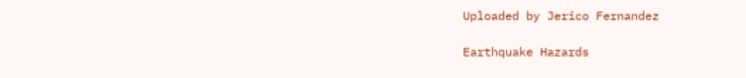Uploaded by Jerico Fernandez

Earthquake Hazards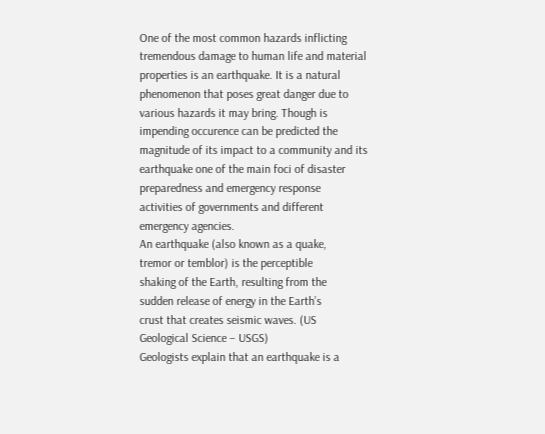One of the most common hazards inflicting
tremendous damage to human life and material
properties is an earthquake. It is a natural
phenomenon that poses great danger due to
various hazards it may bring. Though is
impending occurence can be predicted the
magnitude of its impact to a community and its
earthquake one of the main foci of disaster
preparedness and emergency response
activities of governments and different
emergency agencies.
An earthquake (also known as a quake,
tremor or temblor) is the perceptible
shaking of the Earth, resulting from the
sudden release of energy in the Earth’s
crust that creates seismic waves. (US
Geological Science – USGS)
Geologists explain that an earthquake is a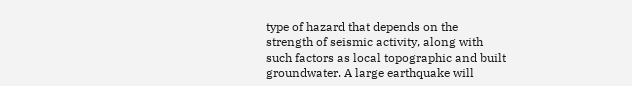type of hazard that depends on the
strength of seismic activity, along with
such factors as local topographic and built
groundwater. A large earthquake will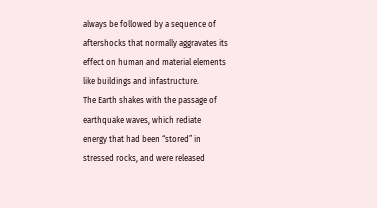always be followed by a sequence of
aftershocks that normally aggravates its
effect on human and material elements
like buildings and infastructure.
The Earth shakes with the passage of
earthquake waves, which rediate
energy that had been “stored” in
stressed rocks, and were released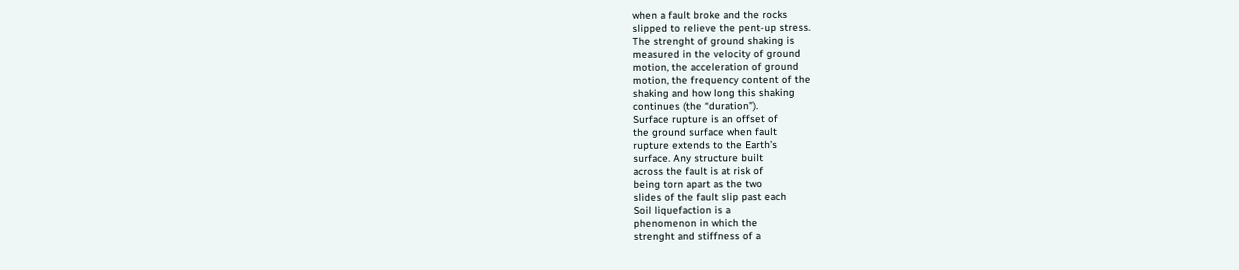when a fault broke and the rocks
slipped to relieve the pent-up stress.
The strenght of ground shaking is
measured in the velocity of ground
motion, the acceleration of ground
motion, the frequency content of the
shaking and how long this shaking
continues (the “duration”).
Surface rupture is an offset of
the ground surface when fault
rupture extends to the Earth’s
surface. Any structure built
across the fault is at risk of
being torn apart as the two
slides of the fault slip past each
Soil liquefaction is a
phenomenon in which the
strenght and stiffness of a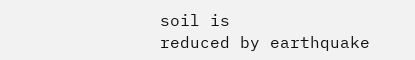soil is
reduced by earthquake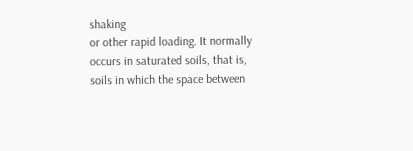shaking
or other rapid loading. It normally
occurs in saturated soils, that is,
soils in which the space between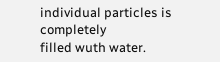individual particles is completely
filled wuth water.